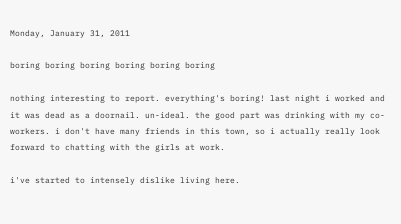Monday, January 31, 2011

boring boring boring boring boring boring

nothing interesting to report. everything's boring! last night i worked and it was dead as a doornail. un-ideal. the good part was drinking with my co-workers. i don't have many friends in this town, so i actually really look forward to chatting with the girls at work.

i've started to intensely dislike living here.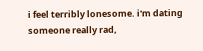i feel terribly lonesome. i'm dating someone really rad,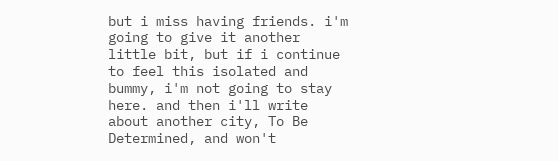but i miss having friends. i'm going to give it another little bit, but if i continue to feel this isolated and bummy, i'm not going to stay here. and then i'll write about another city, To Be Determined, and won't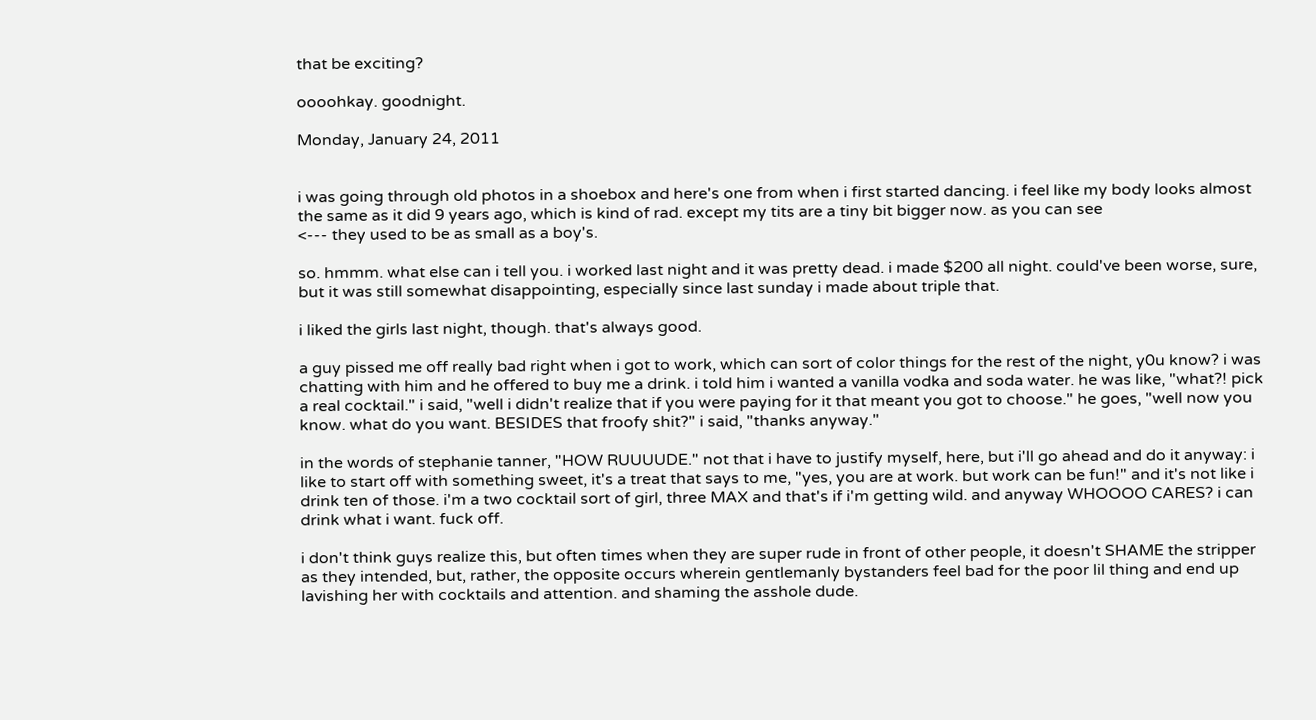that be exciting?

oooohkay. goodnight.

Monday, January 24, 2011


i was going through old photos in a shoebox and here's one from when i first started dancing. i feel like my body looks almost the same as it did 9 years ago, which is kind of rad. except my tits are a tiny bit bigger now. as you can see
<--- they used to be as small as a boy's.

so. hmmm. what else can i tell you. i worked last night and it was pretty dead. i made $200 all night. could've been worse, sure, but it was still somewhat disappointing, especially since last sunday i made about triple that.

i liked the girls last night, though. that's always good.

a guy pissed me off really bad right when i got to work, which can sort of color things for the rest of the night, y0u know? i was chatting with him and he offered to buy me a drink. i told him i wanted a vanilla vodka and soda water. he was like, "what?! pick a real cocktail." i said, "well i didn't realize that if you were paying for it that meant you got to choose." he goes, "well now you know. what do you want. BESIDES that froofy shit?" i said, "thanks anyway."

in the words of stephanie tanner, "HOW RUUUUDE." not that i have to justify myself, here, but i'll go ahead and do it anyway: i like to start off with something sweet, it's a treat that says to me, "yes, you are at work. but work can be fun!" and it's not like i drink ten of those. i'm a two cocktail sort of girl, three MAX and that's if i'm getting wild. and anyway WHOOOO CARES? i can drink what i want. fuck off.

i don't think guys realize this, but often times when they are super rude in front of other people, it doesn't SHAME the stripper as they intended, but, rather, the opposite occurs wherein gentlemanly bystanders feel bad for the poor lil thing and end up lavishing her with cocktails and attention. and shaming the asshole dude.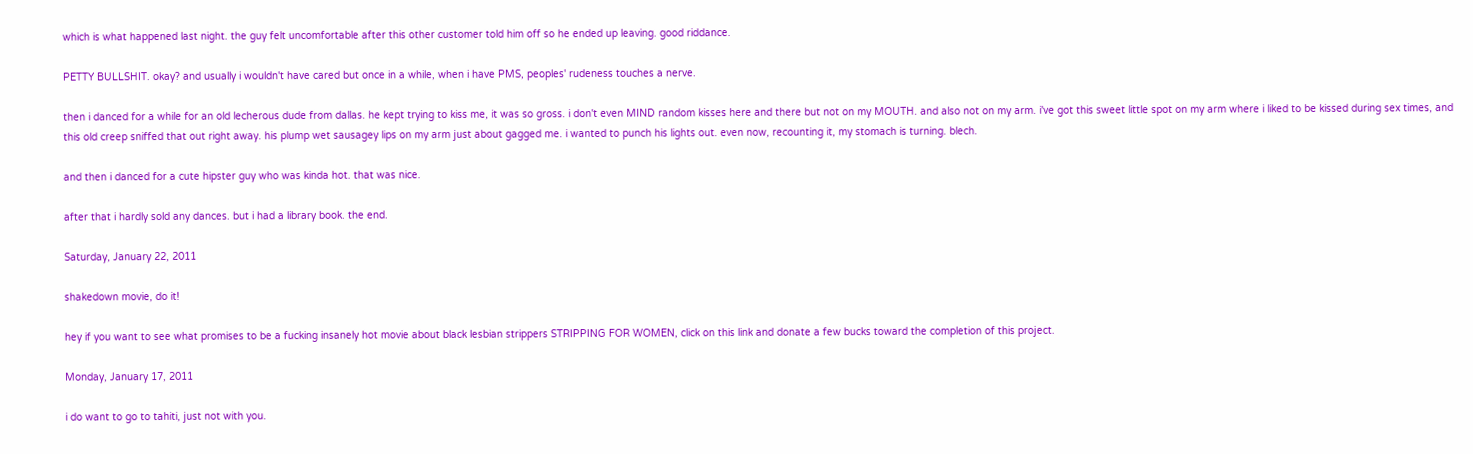which is what happened last night. the guy felt uncomfortable after this other customer told him off so he ended up leaving. good riddance.

PETTY BULLSHIT. okay? and usually i wouldn't have cared but once in a while, when i have PMS, peoples' rudeness touches a nerve.

then i danced for a while for an old lecherous dude from dallas. he kept trying to kiss me, it was so gross. i don't even MIND random kisses here and there but not on my MOUTH. and also not on my arm. i've got this sweet little spot on my arm where i liked to be kissed during sex times, and this old creep sniffed that out right away. his plump wet sausagey lips on my arm just about gagged me. i wanted to punch his lights out. even now, recounting it, my stomach is turning. blech.

and then i danced for a cute hipster guy who was kinda hot. that was nice.

after that i hardly sold any dances. but i had a library book. the end.

Saturday, January 22, 2011

shakedown movie, do it!

hey if you want to see what promises to be a fucking insanely hot movie about black lesbian strippers STRIPPING FOR WOMEN, click on this link and donate a few bucks toward the completion of this project.

Monday, January 17, 2011

i do want to go to tahiti, just not with you.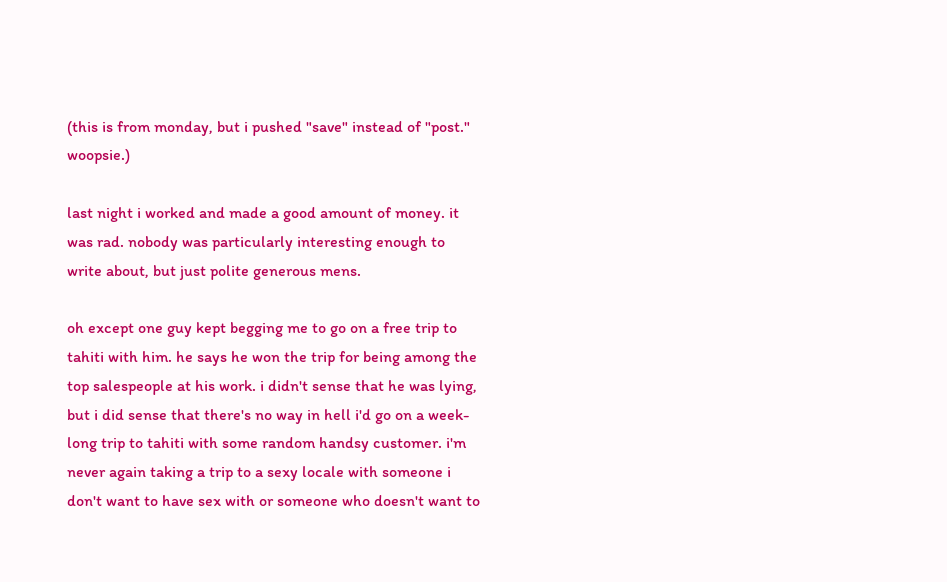(this is from monday, but i pushed "save" instead of "post." woopsie.)

last night i worked and made a good amount of money. it was rad. nobody was particularly interesting enough to write about, but just polite generous mens.

oh except one guy kept begging me to go on a free trip to tahiti with him. he says he won the trip for being among the top salespeople at his work. i didn't sense that he was lying, but i did sense that there's no way in hell i'd go on a week-long trip to tahiti with some random handsy customer. i'm never again taking a trip to a sexy locale with someone i don't want to have sex with or someone who doesn't want to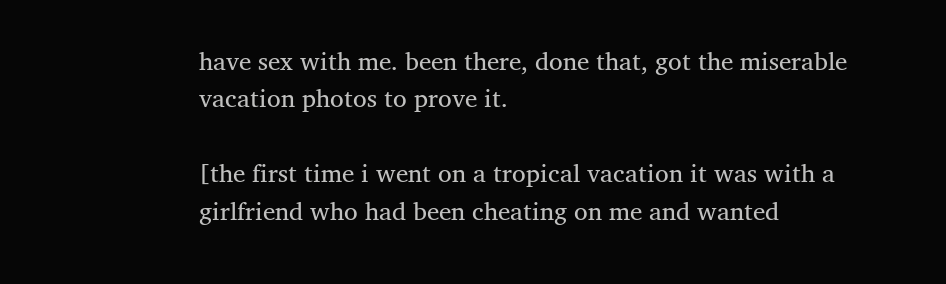have sex with me. been there, done that, got the miserable vacation photos to prove it.

[the first time i went on a tropical vacation it was with a girlfriend who had been cheating on me and wanted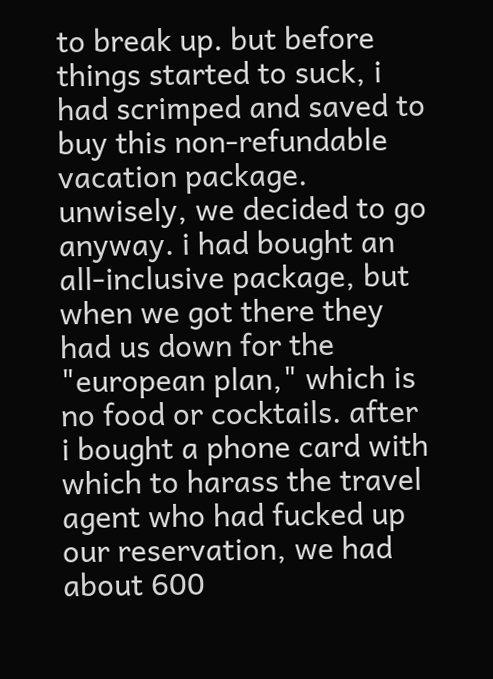to break up. but before things started to suck, i had scrimped and saved to buy this non-refundable vacation package. unwisely, we decided to go anyway. i had bought an all-inclusive package, but when we got there they had us down for the "european plan," which is no food or cocktails. after i bought a phone card with which to harass the travel agent who had fucked up our reservation, we had about 600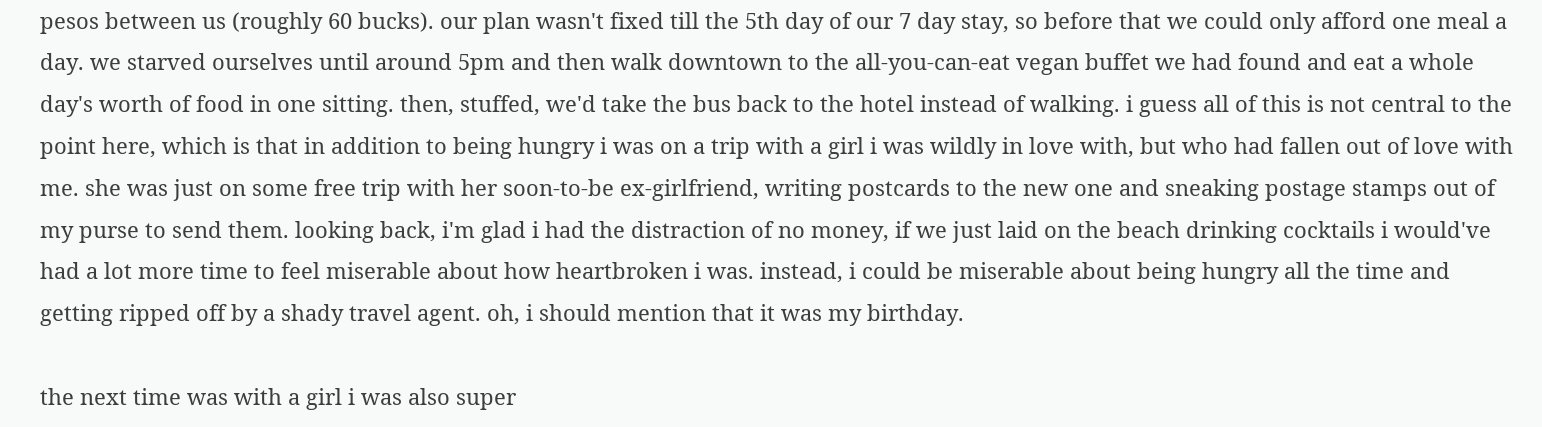pesos between us (roughly 60 bucks). our plan wasn't fixed till the 5th day of our 7 day stay, so before that we could only afford one meal a day. we starved ourselves until around 5pm and then walk downtown to the all-you-can-eat vegan buffet we had found and eat a whole day's worth of food in one sitting. then, stuffed, we'd take the bus back to the hotel instead of walking. i guess all of this is not central to the point here, which is that in addition to being hungry i was on a trip with a girl i was wildly in love with, but who had fallen out of love with me. she was just on some free trip with her soon-to-be ex-girlfriend, writing postcards to the new one and sneaking postage stamps out of my purse to send them. looking back, i'm glad i had the distraction of no money, if we just laid on the beach drinking cocktails i would've had a lot more time to feel miserable about how heartbroken i was. instead, i could be miserable about being hungry all the time and getting ripped off by a shady travel agent. oh, i should mention that it was my birthday.

the next time was with a girl i was also super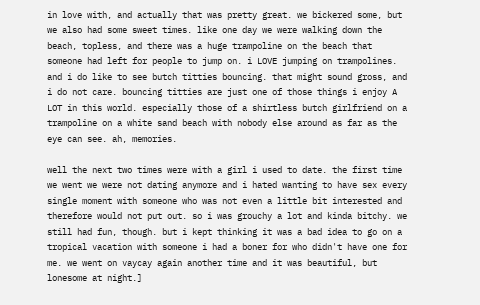in love with, and actually that was pretty great. we bickered some, but we also had some sweet times. like one day we were walking down the beach, topless, and there was a huge trampoline on the beach that someone had left for people to jump on. i LOVE jumping on trampolines. and i do like to see butch titties bouncing. that might sound gross, and i do not care. bouncing titties are just one of those things i enjoy A LOT in this world. especially those of a shirtless butch girlfriend on a trampoline on a white sand beach with nobody else around as far as the eye can see. ah, memories.

well the next two times were with a girl i used to date. the first time we went we were not dating anymore and i hated wanting to have sex every single moment with someone who was not even a little bit interested and therefore would not put out. so i was grouchy a lot and kinda bitchy. we still had fun, though. but i kept thinking it was a bad idea to go on a tropical vacation with someone i had a boner for who didn't have one for me. we went on vaycay again another time and it was beautiful, but lonesome at night.]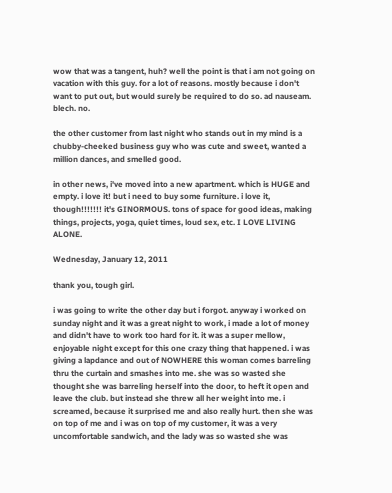wow that was a tangent, huh? well the point is that i am not going on vacation with this guy. for a lot of reasons. mostly because i don't want to put out, but would surely be required to do so. ad nauseam. blech. no.

the other customer from last night who stands out in my mind is a chubby-cheeked business guy who was cute and sweet, wanted a million dances, and smelled good.

in other news, i've moved into a new apartment. which is HUGE and empty. i love it! but i need to buy some furniture. i love it, though!!!!!!! it's GINORMOUS. tons of space for good ideas, making things, projects, yoga, quiet times, loud sex, etc. I LOVE LIVING ALONE.

Wednesday, January 12, 2011

thank you, tough girl.

i was going to write the other day but i forgot. anyway i worked on sunday night and it was a great night to work, i made a lot of money and didn't have to work too hard for it. it was a super mellow, enjoyable night except for this one crazy thing that happened. i was giving a lapdance and out of NOWHERE this woman comes barreling thru the curtain and smashes into me. she was so wasted she thought she was barreling herself into the door, to heft it open and leave the club. but instead she threw all her weight into me. i screamed, because it surprised me and also really hurt. then she was on top of me and i was on top of my customer, it was a very uncomfortable sandwich, and the lady was so wasted she was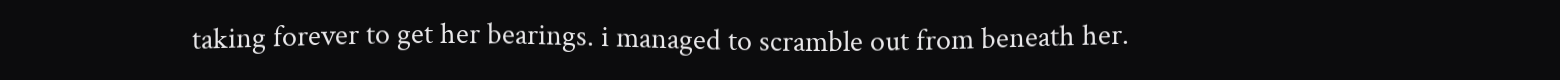taking forever to get her bearings. i managed to scramble out from beneath her.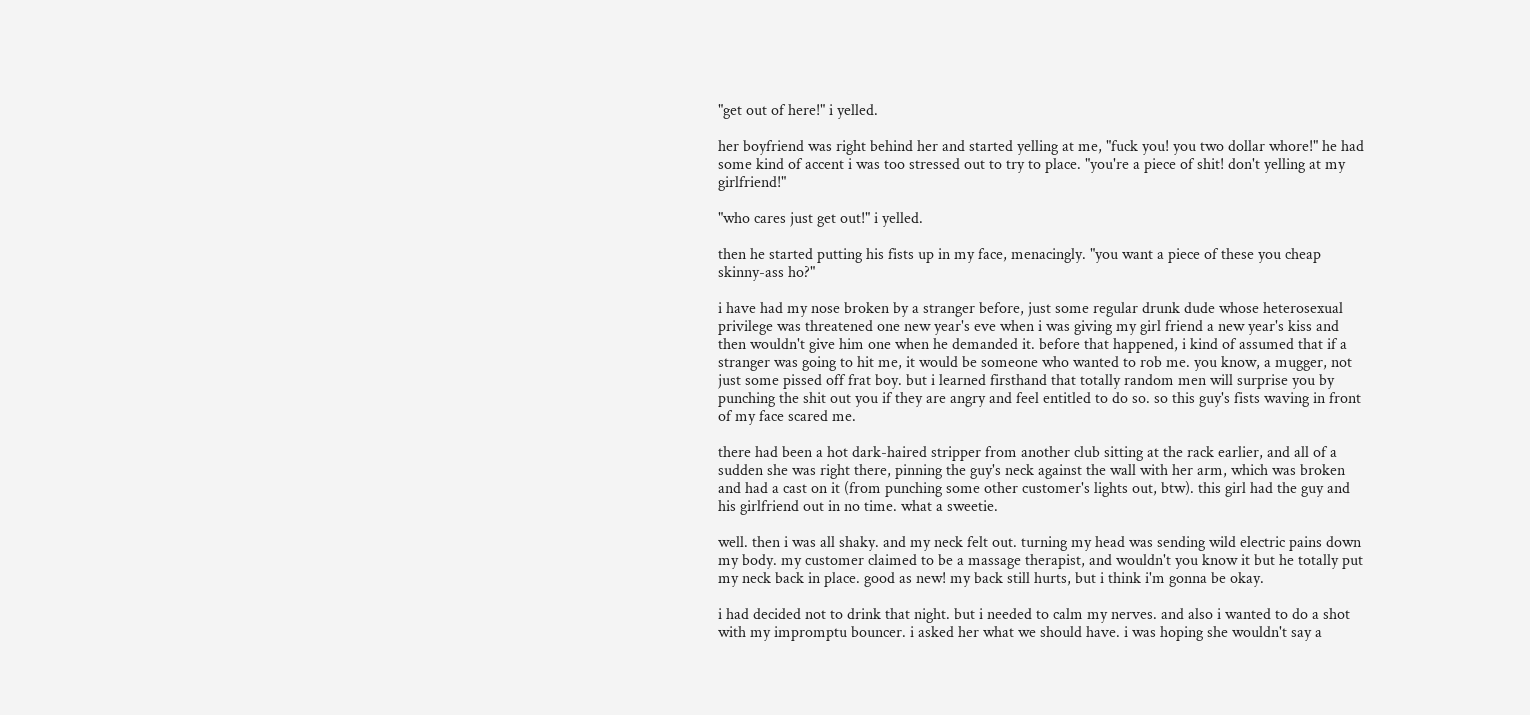"get out of here!" i yelled.

her boyfriend was right behind her and started yelling at me, "fuck you! you two dollar whore!" he had some kind of accent i was too stressed out to try to place. "you're a piece of shit! don't yelling at my girlfriend!"

"who cares just get out!" i yelled.

then he started putting his fists up in my face, menacingly. "you want a piece of these you cheap skinny-ass ho?"

i have had my nose broken by a stranger before, just some regular drunk dude whose heterosexual privilege was threatened one new year's eve when i was giving my girl friend a new year's kiss and then wouldn't give him one when he demanded it. before that happened, i kind of assumed that if a stranger was going to hit me, it would be someone who wanted to rob me. you know, a mugger, not just some pissed off frat boy. but i learned firsthand that totally random men will surprise you by punching the shit out you if they are angry and feel entitled to do so. so this guy's fists waving in front of my face scared me.

there had been a hot dark-haired stripper from another club sitting at the rack earlier, and all of a sudden she was right there, pinning the guy's neck against the wall with her arm, which was broken and had a cast on it (from punching some other customer's lights out, btw). this girl had the guy and his girlfriend out in no time. what a sweetie.

well. then i was all shaky. and my neck felt out. turning my head was sending wild electric pains down my body. my customer claimed to be a massage therapist, and wouldn't you know it but he totally put my neck back in place. good as new! my back still hurts, but i think i'm gonna be okay.

i had decided not to drink that night. but i needed to calm my nerves. and also i wanted to do a shot with my impromptu bouncer. i asked her what we should have. i was hoping she wouldn't say a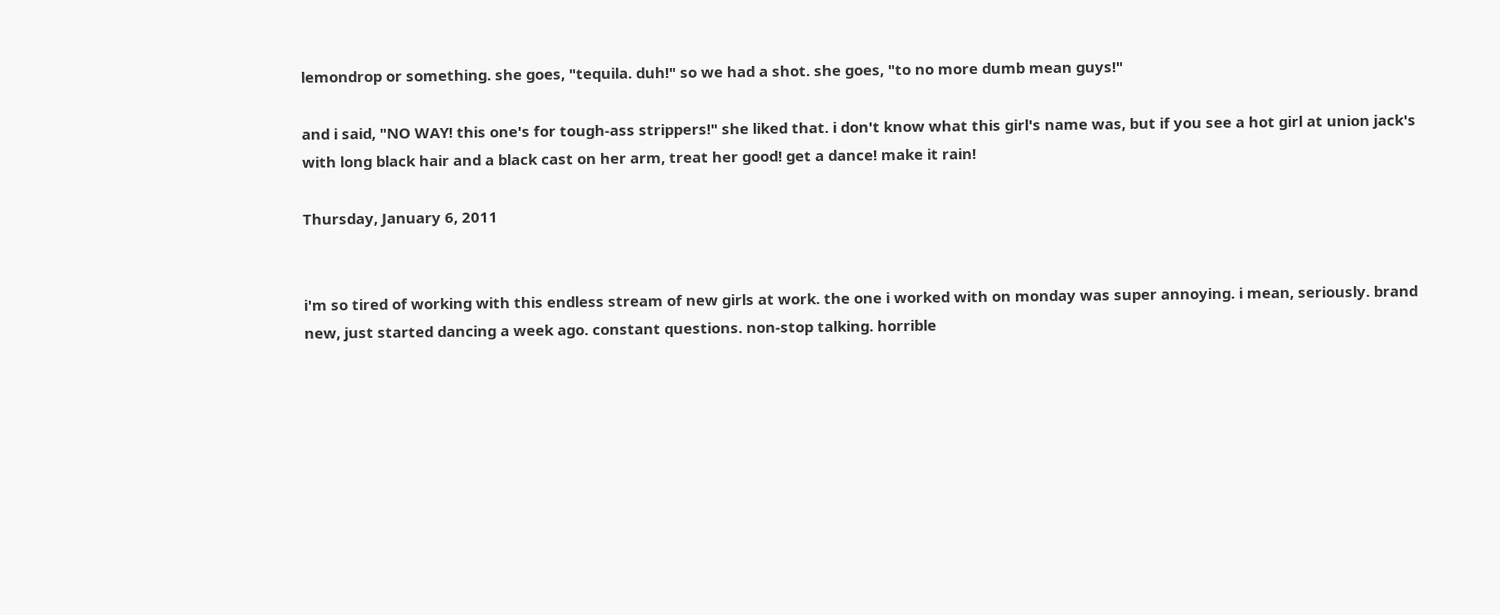lemondrop or something. she goes, "tequila. duh!" so we had a shot. she goes, "to no more dumb mean guys!"

and i said, "NO WAY! this one's for tough-ass strippers!" she liked that. i don't know what this girl's name was, but if you see a hot girl at union jack's with long black hair and a black cast on her arm, treat her good! get a dance! make it rain!

Thursday, January 6, 2011


i'm so tired of working with this endless stream of new girls at work. the one i worked with on monday was super annoying. i mean, seriously. brand new, just started dancing a week ago. constant questions. non-stop talking. horrible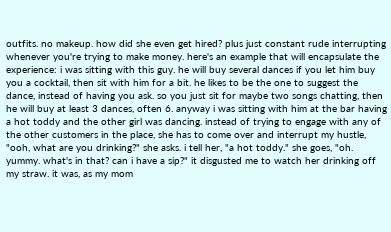outfits. no makeup. how did she even get hired? plus just constant rude interrupting whenever you're trying to make money. here's an example that will encapsulate the experience: i was sitting with this guy. he will buy several dances if you let him buy you a cocktail, then sit with him for a bit. he likes to be the one to suggest the dance, instead of having you ask. so you just sit for maybe two songs chatting, then he will buy at least 3 dances, often 6. anyway i was sitting with him at the bar having a hot toddy and the other girl was dancing. instead of trying to engage with any of the other customers in the place, she has to come over and interrupt my hustle, "ooh, what are you drinking?" she asks. i tell her, "a hot toddy." she goes, "oh. yummy. what's in that? can i have a sip?" it disgusted me to watch her drinking off my straw. it was, as my mom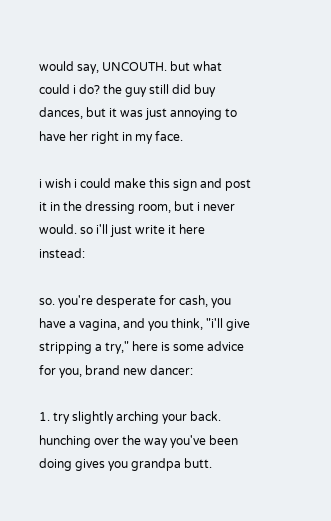would say, UNCOUTH. but what could i do? the guy still did buy dances, but it was just annoying to have her right in my face.

i wish i could make this sign and post it in the dressing room, but i never would. so i'll just write it here instead:

so. you're desperate for cash, you have a vagina, and you think, "i'll give stripping a try," here is some advice for you, brand new dancer:

1. try slightly arching your back. hunching over the way you've been doing gives you grandpa butt.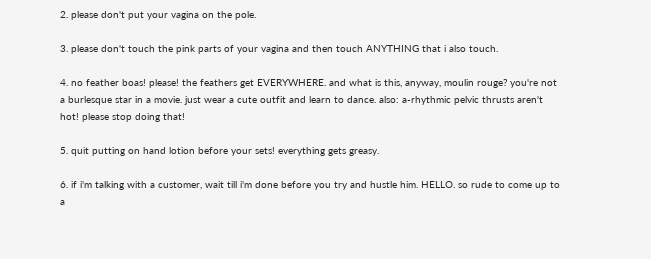2. please don't put your vagina on the pole.

3. please don't touch the pink parts of your vagina and then touch ANYTHING that i also touch.

4. no feather boas! please! the feathers get EVERYWHERE. and what is this, anyway, moulin rouge? you're not a burlesque star in a movie. just wear a cute outfit and learn to dance. also: a-rhythmic pelvic thrusts aren't hot! please stop doing that!

5. quit putting on hand lotion before your sets! everything gets greasy.

6. if i'm talking with a customer, wait till i'm done before you try and hustle him. HELLO. so rude to come up to a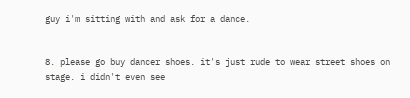guy i'm sitting with and ask for a dance.


8. please go buy dancer shoes. it's just rude to wear street shoes on stage. i didn't even see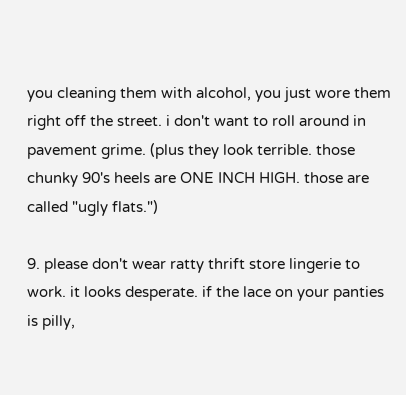you cleaning them with alcohol, you just wore them right off the street. i don't want to roll around in pavement grime. (plus they look terrible. those chunky 90's heels are ONE INCH HIGH. those are called "ugly flats.")

9. please don't wear ratty thrift store lingerie to work. it looks desperate. if the lace on your panties is pilly,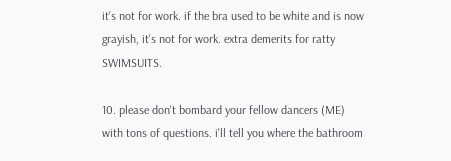it's not for work. if the bra used to be white and is now grayish, it's not for work. extra demerits for ratty SWIMSUITS.

10. please don't bombard your fellow dancers (ME) with tons of questions. i'll tell you where the bathroom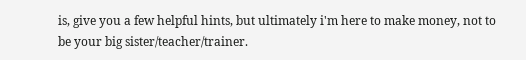is, give you a few helpful hints, but ultimately i'm here to make money, not to be your big sister/teacher/trainer.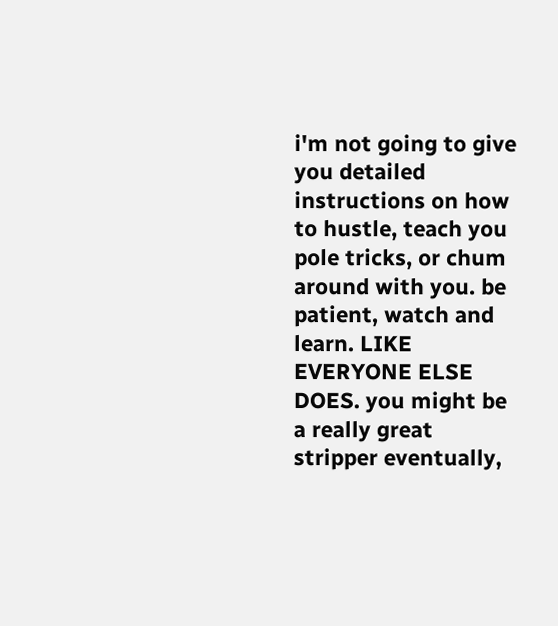i'm not going to give you detailed instructions on how to hustle, teach you pole tricks, or chum around with you. be patient, watch and learn. LIKE EVERYONE ELSE DOES. you might be a really great stripper eventually,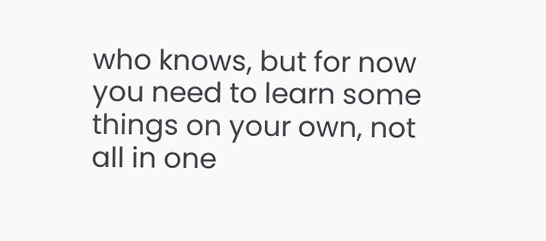who knows, but for now you need to learn some things on your own, not all in one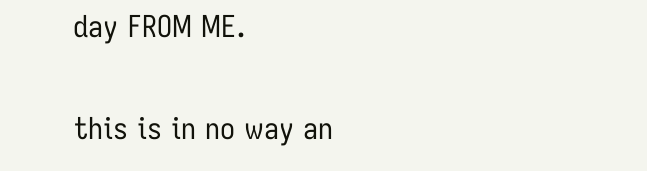day FROM ME.

this is in no way an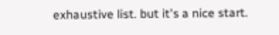exhaustive list. but it's a nice start.